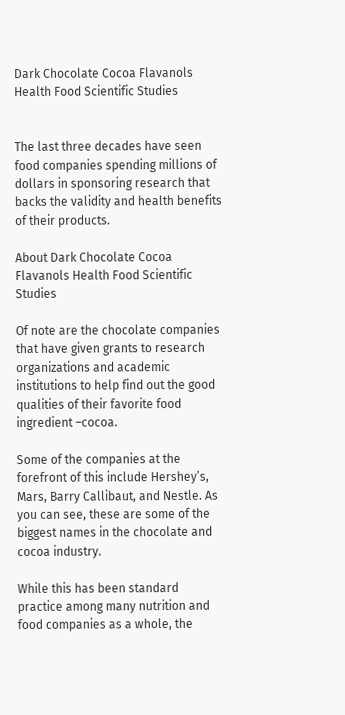Dark Chocolate Cocoa Flavanols Health Food Scientific Studies


The last three decades have seen food companies spending millions of dollars in sponsoring research that backs the validity and health benefits of their products.

About Dark Chocolate Cocoa Flavanols Health Food Scientific Studies

Of note are the chocolate companies that have given grants to research organizations and academic institutions to help find out the good qualities of their favorite food ingredient –cocoa.

Some of the companies at the forefront of this include Hershey’s, Mars, Barry Callibaut, and Nestle. As you can see, these are some of the biggest names in the chocolate and cocoa industry.

While this has been standard practice among many nutrition and food companies as a whole, the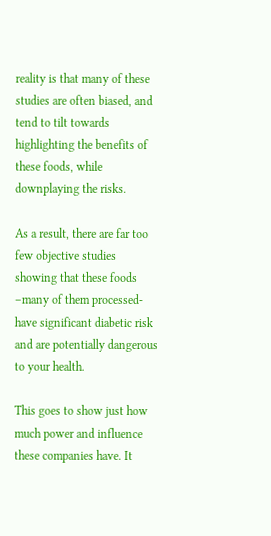reality is that many of these studies are often biased, and tend to tilt towards highlighting the benefits of these foods, while downplaying the risks.

As a result, there are far too few objective studies showing that these foods –many of them processed- have significant diabetic risk and are potentially dangerous to your health.

This goes to show just how much power and influence these companies have. It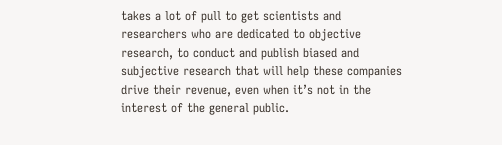takes a lot of pull to get scientists and researchers who are dedicated to objective research, to conduct and publish biased and subjective research that will help these companies drive their revenue, even when it’s not in the interest of the general public.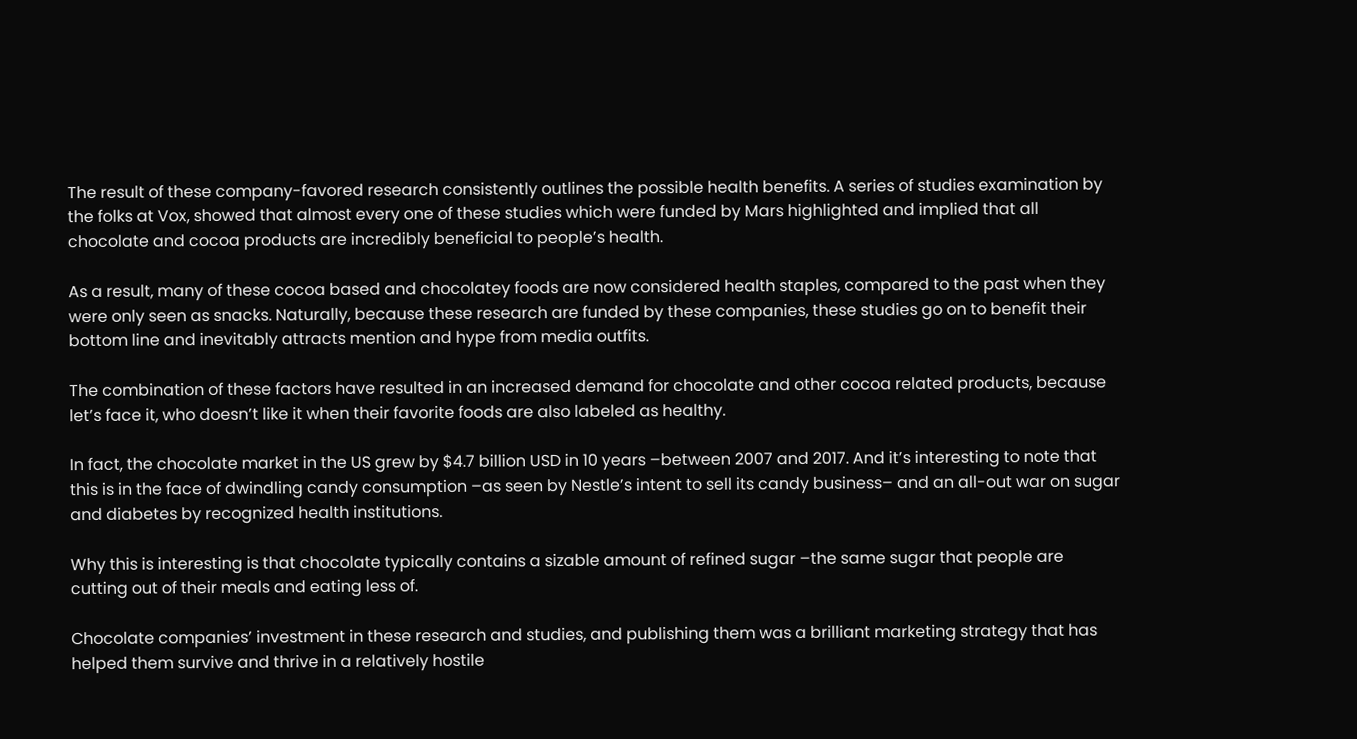The result of these company-favored research consistently outlines the possible health benefits. A series of studies examination by the folks at Vox, showed that almost every one of these studies which were funded by Mars highlighted and implied that all chocolate and cocoa products are incredibly beneficial to people’s health.

As a result, many of these cocoa based and chocolatey foods are now considered health staples, compared to the past when they were only seen as snacks. Naturally, because these research are funded by these companies, these studies go on to benefit their bottom line and inevitably attracts mention and hype from media outfits.

The combination of these factors have resulted in an increased demand for chocolate and other cocoa related products, because let’s face it, who doesn’t like it when their favorite foods are also labeled as healthy.

In fact, the chocolate market in the US grew by $4.7 billion USD in 10 years –between 2007 and 2017. And it’s interesting to note that this is in the face of dwindling candy consumption –as seen by Nestle’s intent to sell its candy business– and an all-out war on sugar and diabetes by recognized health institutions.

Why this is interesting is that chocolate typically contains a sizable amount of refined sugar –the same sugar that people are cutting out of their meals and eating less of.

Chocolate companies’ investment in these research and studies, and publishing them was a brilliant marketing strategy that has helped them survive and thrive in a relatively hostile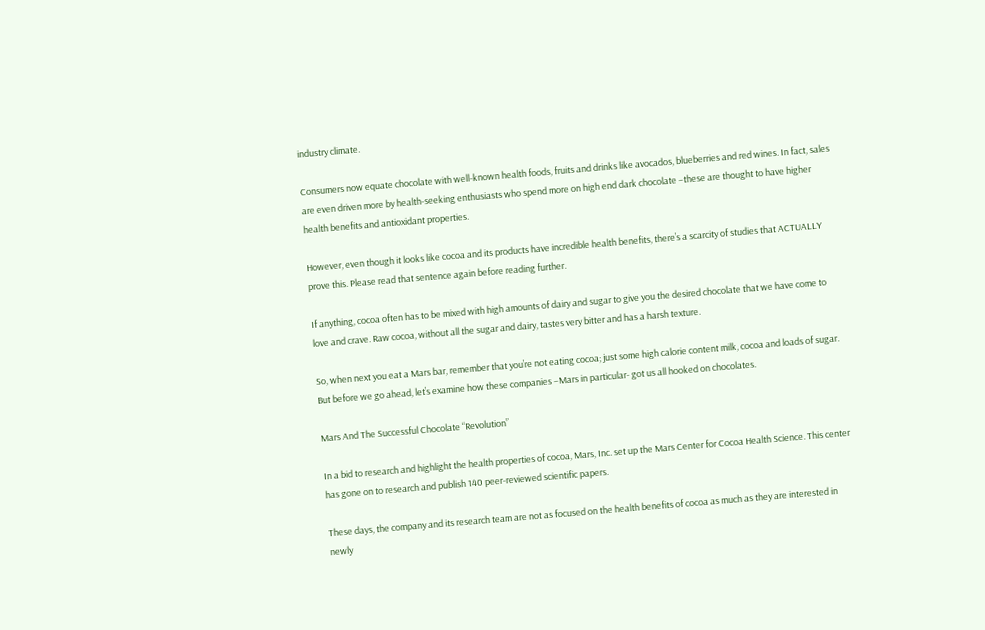industry climate.

Consumers now equate chocolate with well-known health foods, fruits and drinks like avocados, blueberries and red wines. In fact, sales are even driven more by health-seeking enthusiasts who spend more on high end dark chocolate –these are thought to have higher health benefits and antioxidant properties.

However, even though it looks like cocoa and its products have incredible health benefits, there’s a scarcity of studies that ACTUALLY prove this. Please read that sentence again before reading further.

If anything, cocoa often has to be mixed with high amounts of dairy and sugar to give you the desired chocolate that we have come to love and crave. Raw cocoa, without all the sugar and dairy, tastes very bitter and has a harsh texture.

So, when next you eat a Mars bar, remember that you’re not eating cocoa; just some high calorie content milk, cocoa and loads of sugar. But before we go ahead, let’s examine how these companies –Mars in particular- got us all hooked on chocolates.

Mars And The Successful Chocolate “Revolution”

In a bid to research and highlight the health properties of cocoa, Mars, Inc. set up the Mars Center for Cocoa Health Science. This center has gone on to research and publish 140 peer-reviewed scientific papers.

These days, the company and its research team are not as focused on the health benefits of cocoa as much as they are interested in newly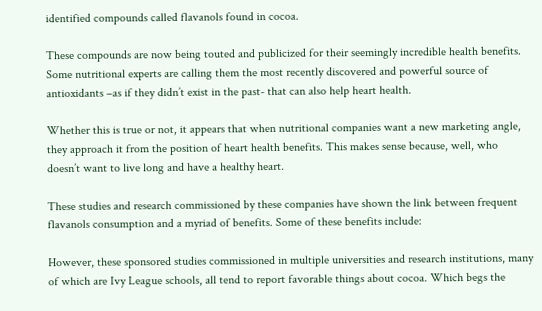identified compounds called flavanols found in cocoa.

These compounds are now being touted and publicized for their seemingly incredible health benefits. Some nutritional experts are calling them the most recently discovered and powerful source of antioxidants –as if they didn’t exist in the past- that can also help heart health.

Whether this is true or not, it appears that when nutritional companies want a new marketing angle, they approach it from the position of heart health benefits. This makes sense because, well, who doesn’t want to live long and have a healthy heart.

These studies and research commissioned by these companies have shown the link between frequent flavanols consumption and a myriad of benefits. Some of these benefits include:

However, these sponsored studies commissioned in multiple universities and research institutions, many of which are Ivy League schools, all tend to report favorable things about cocoa. Which begs the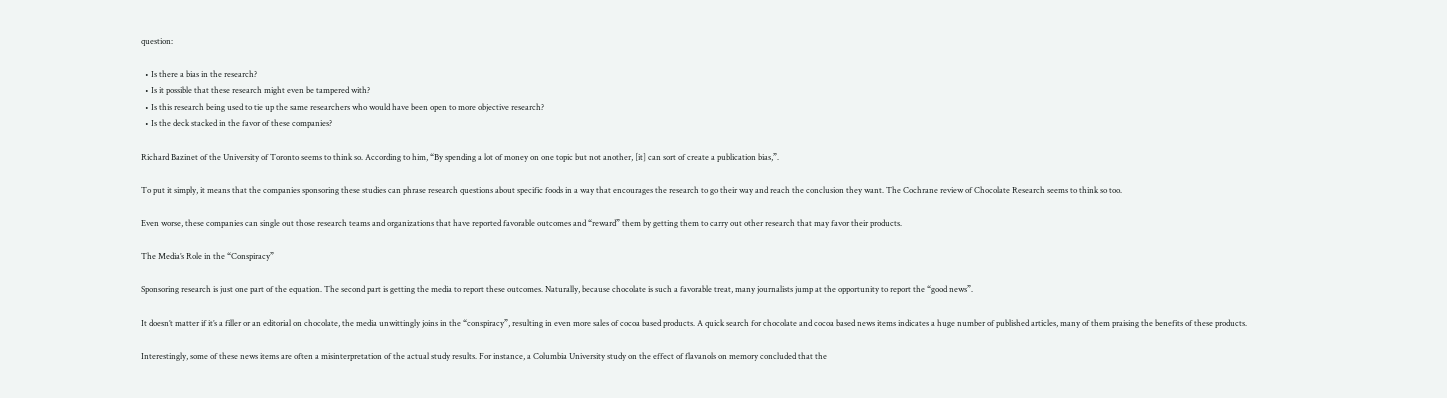question:

  • Is there a bias in the research?
  • Is it possible that these research might even be tampered with?
  • Is this research being used to tie up the same researchers who would have been open to more objective research?
  • Is the deck stacked in the favor of these companies?

Richard Bazinet of the University of Toronto seems to think so. According to him, “By spending a lot of money on one topic but not another, [it] can sort of create a publication bias,”.

To put it simply, it means that the companies sponsoring these studies can phrase research questions about specific foods in a way that encourages the research to go their way and reach the conclusion they want. The Cochrane review of Chocolate Research seems to think so too.

Even worse, these companies can single out those research teams and organizations that have reported favorable outcomes and “reward” them by getting them to carry out other research that may favor their products.

The Media’s Role in the “Conspiracy”

Sponsoring research is just one part of the equation. The second part is getting the media to report these outcomes. Naturally, because chocolate is such a favorable treat, many journalists jump at the opportunity to report the “good news”.

It doesn’t matter if it’s a filler or an editorial on chocolate, the media unwittingly joins in the “conspiracy”, resulting in even more sales of cocoa based products. A quick search for chocolate and cocoa based news items indicates a huge number of published articles, many of them praising the benefits of these products.

Interestingly, some of these news items are often a misinterpretation of the actual study results. For instance, a Columbia University study on the effect of flavanols on memory concluded that the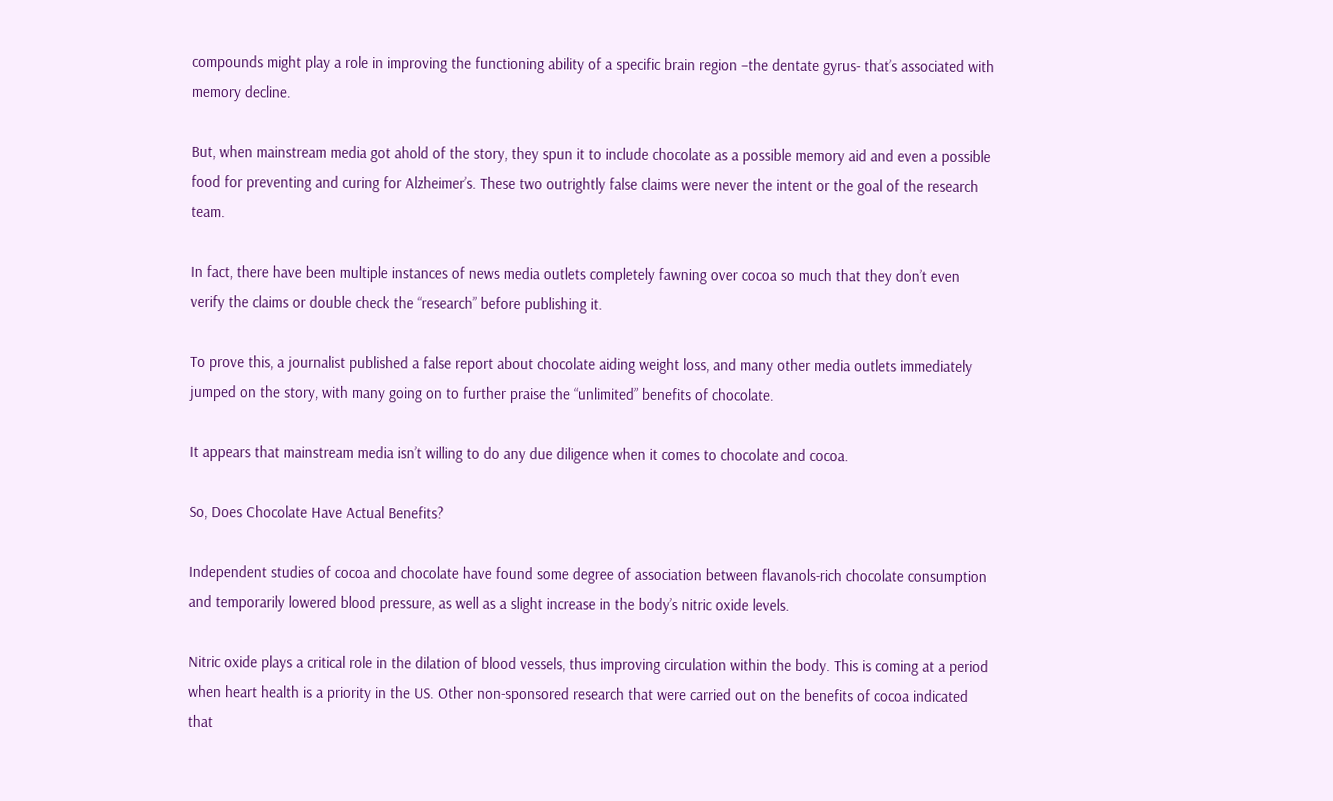compounds might play a role in improving the functioning ability of a specific brain region –the dentate gyrus- that’s associated with memory decline.

But, when mainstream media got ahold of the story, they spun it to include chocolate as a possible memory aid and even a possible food for preventing and curing for Alzheimer’s. These two outrightly false claims were never the intent or the goal of the research team.

In fact, there have been multiple instances of news media outlets completely fawning over cocoa so much that they don’t even verify the claims or double check the “research” before publishing it.

To prove this, a journalist published a false report about chocolate aiding weight loss, and many other media outlets immediately jumped on the story, with many going on to further praise the “unlimited” benefits of chocolate.

It appears that mainstream media isn’t willing to do any due diligence when it comes to chocolate and cocoa.

So, Does Chocolate Have Actual Benefits?

Independent studies of cocoa and chocolate have found some degree of association between flavanols-rich chocolate consumption and temporarily lowered blood pressure, as well as a slight increase in the body’s nitric oxide levels.

Nitric oxide plays a critical role in the dilation of blood vessels, thus improving circulation within the body. This is coming at a period when heart health is a priority in the US. Other non-sponsored research that were carried out on the benefits of cocoa indicated that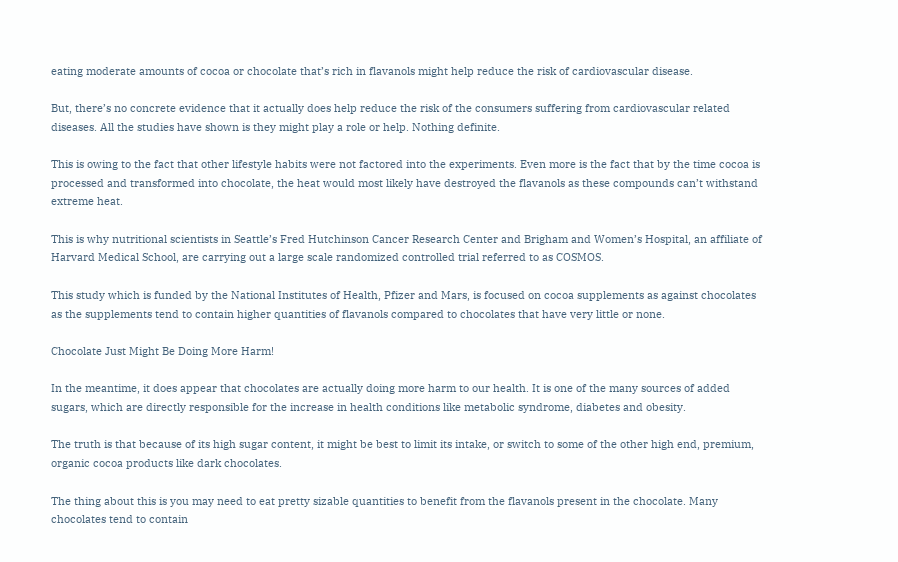eating moderate amounts of cocoa or chocolate that’s rich in flavanols might help reduce the risk of cardiovascular disease.

But, there’s no concrete evidence that it actually does help reduce the risk of the consumers suffering from cardiovascular related diseases. All the studies have shown is they might play a role or help. Nothing definite.

This is owing to the fact that other lifestyle habits were not factored into the experiments. Even more is the fact that by the time cocoa is processed and transformed into chocolate, the heat would most likely have destroyed the flavanols as these compounds can’t withstand extreme heat.

This is why nutritional scientists in Seattle’s Fred Hutchinson Cancer Research Center and Brigham and Women’s Hospital, an affiliate of Harvard Medical School, are carrying out a large scale randomized controlled trial referred to as COSMOS.

This study which is funded by the National Institutes of Health, Pfizer and Mars, is focused on cocoa supplements as against chocolates as the supplements tend to contain higher quantities of flavanols compared to chocolates that have very little or none.

Chocolate Just Might Be Doing More Harm!

In the meantime, it does appear that chocolates are actually doing more harm to our health. It is one of the many sources of added sugars, which are directly responsible for the increase in health conditions like metabolic syndrome, diabetes and obesity.

The truth is that because of its high sugar content, it might be best to limit its intake, or switch to some of the other high end, premium, organic cocoa products like dark chocolates.

The thing about this is you may need to eat pretty sizable quantities to benefit from the flavanols present in the chocolate. Many chocolates tend to contain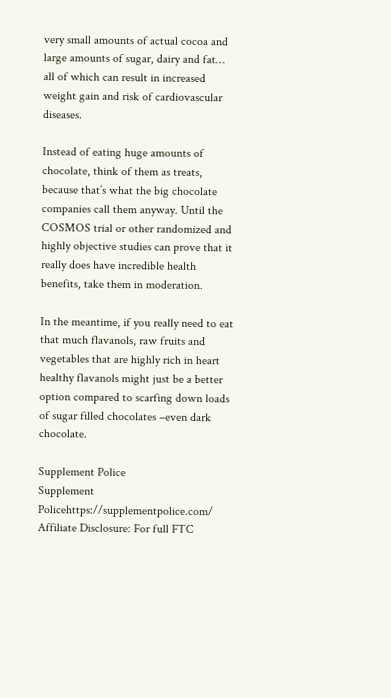very small amounts of actual cocoa and large amounts of sugar, dairy and fat… all of which can result in increased weight gain and risk of cardiovascular diseases.

Instead of eating huge amounts of chocolate, think of them as treats, because that’s what the big chocolate companies call them anyway. Until the COSMOS trial or other randomized and highly objective studies can prove that it really does have incredible health benefits, take them in moderation.

In the meantime, if you really need to eat that much flavanols, raw fruits and vegetables that are highly rich in heart healthy flavanols might just be a better option compared to scarfing down loads of sugar filled chocolates –even dark chocolate.

Supplement Police
Supplement Policehttps://supplementpolice.com/
Affiliate Disclosure: For full FTC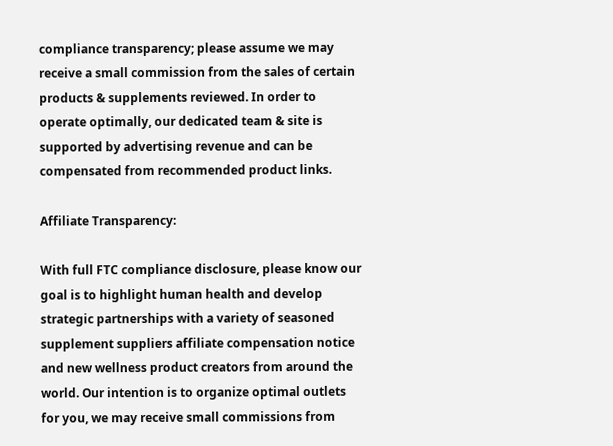compliance transparency; please assume we may receive a small commission from the sales of certain products & supplements reviewed. In order to operate optimally, our dedicated team & site is supported by advertising revenue and can be compensated from recommended product links.

Affiliate Transparency:

With full FTC compliance disclosure, please know our goal is to highlight human health and develop strategic partnerships with a variety of seasoned supplement suppliers affiliate compensation notice and new wellness product creators from around the world. Our intention is to organize optimal outlets for you, we may receive small commissions from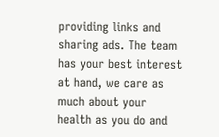providing links and sharing ads. The team has your best interest at hand, we care as much about your health as you do and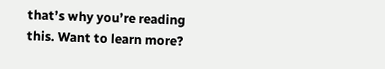that’s why you’re reading this. Want to learn more?